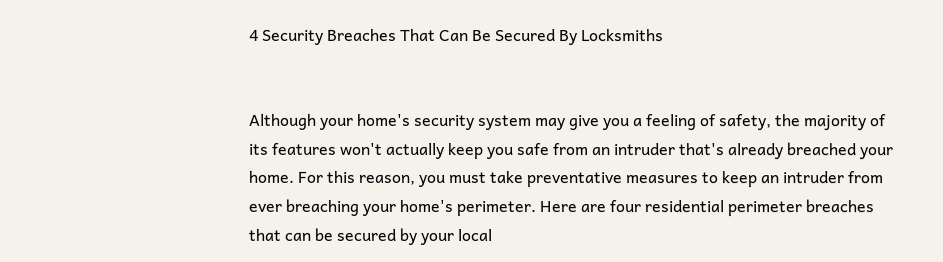4 Security Breaches That Can Be Secured By Locksmiths


Although your home's security system may give you a feeling of safety, the majority of its features won't actually keep you safe from an intruder that's already breached your home. For this reason, you must take preventative measures to keep an intruder from ever breaching your home's perimeter. Here are four residential perimeter breaches that can be secured by your local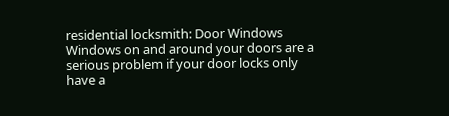residential locksmith: Door Windows Windows on and around your doors are a serious problem if your door locks only have a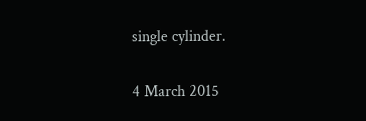single cylinder.

4 March 2015